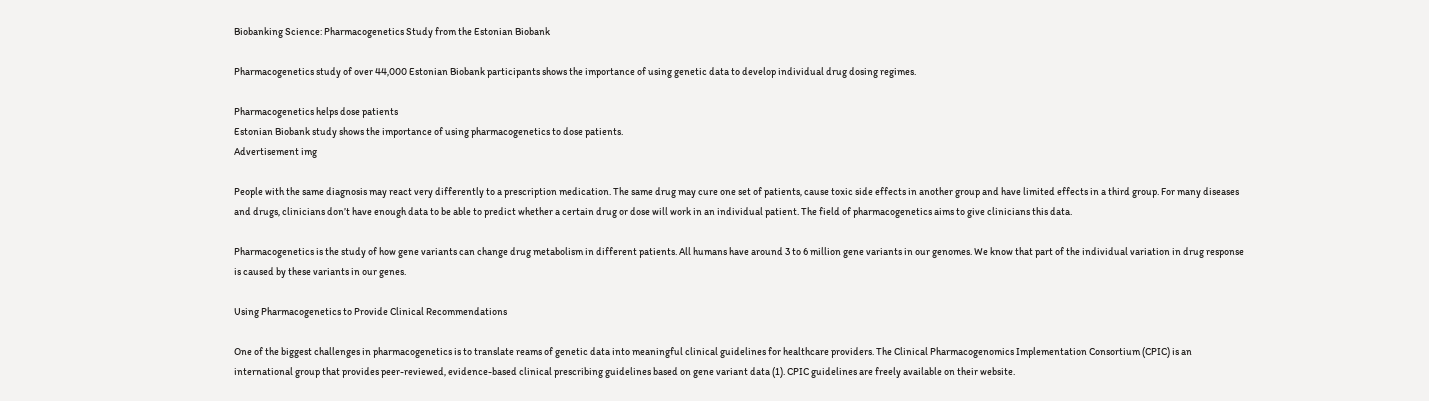Biobanking Science: Pharmacogenetics Study from the Estonian Biobank

Pharmacogenetics study of over 44,000 Estonian Biobank participants shows the importance of using genetic data to develop individual drug dosing regimes.

Pharmacogenetics helps dose patients
Estonian Biobank study shows the importance of using pharmacogenetics to dose patients.
Advertisement img

People with the same diagnosis may react very differently to a prescription medication. The same drug may cure one set of patients, cause toxic side effects in another group and have limited effects in a third group. For many diseases and drugs, clinicians don’t have enough data to be able to predict whether a certain drug or dose will work in an individual patient. The field of pharmacogenetics aims to give clinicians this data.

Pharmacogenetics is the study of how gene variants can change drug metabolism in different patients. All humans have around 3 to 6 million gene variants in our genomes. We know that part of the individual variation in drug response is caused by these variants in our genes.

Using Pharmacogenetics to Provide Clinical Recommendations

One of the biggest challenges in pharmacogenetics is to translate reams of genetic data into meaningful clinical guidelines for healthcare providers. The Clinical Pharmacogenomics Implementation Consortium (CPIC) is an international group that provides peer-reviewed, evidence-based clinical prescribing guidelines based on gene variant data (1). CPIC guidelines are freely available on their website.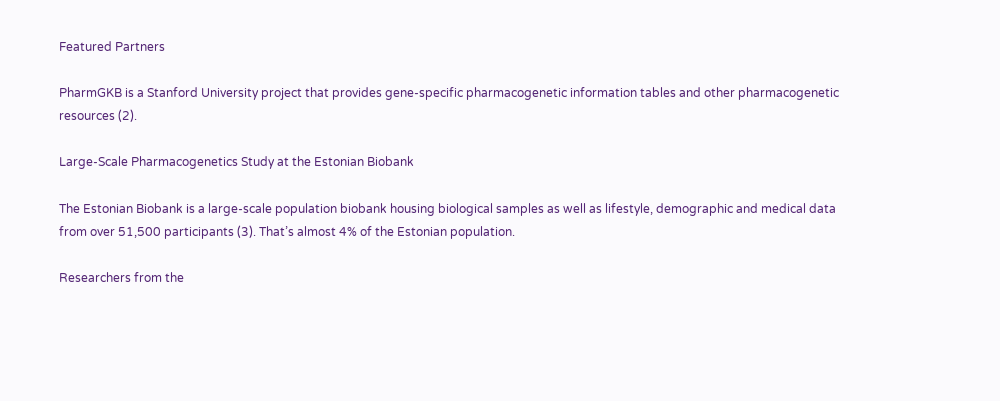Featured Partners

PharmGKB is a Stanford University project that provides gene-specific pharmacogenetic information tables and other pharmacogenetic resources (2).

Large-Scale Pharmacogenetics Study at the Estonian Biobank

The Estonian Biobank is a large-scale population biobank housing biological samples as well as lifestyle, demographic and medical data from over 51,500 participants (3). That’s almost 4% of the Estonian population.

Researchers from the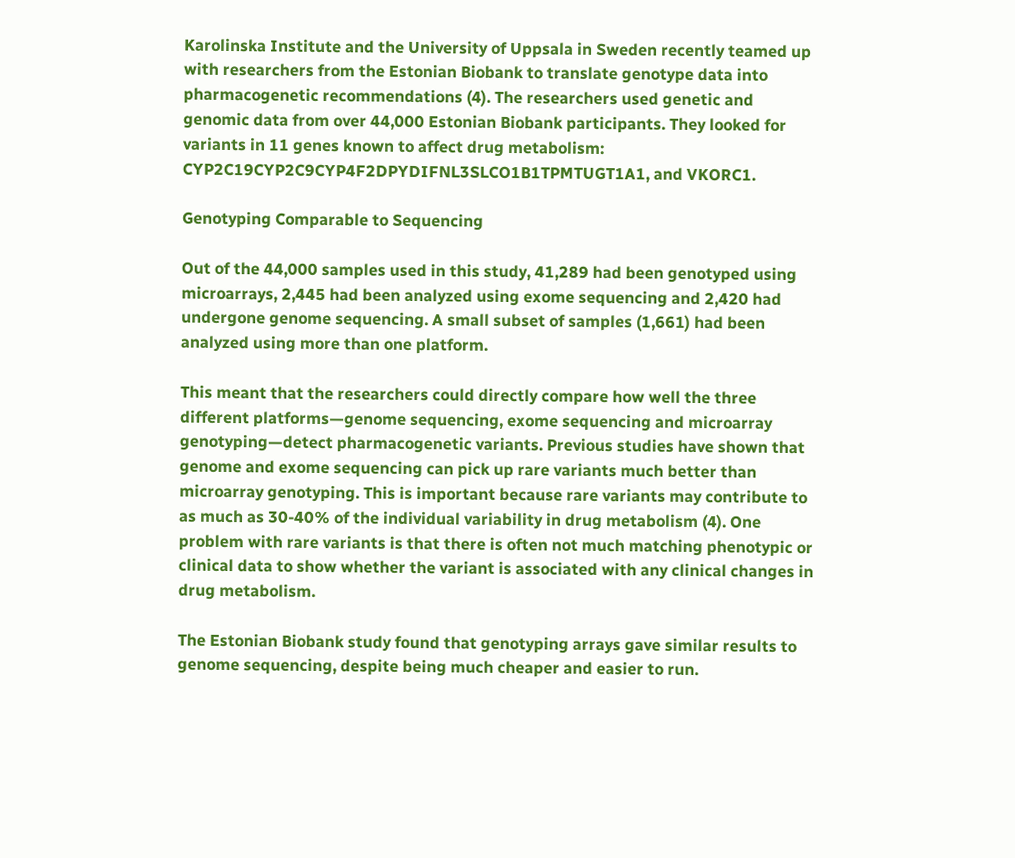Karolinska Institute and the University of Uppsala in Sweden recently teamed up with researchers from the Estonian Biobank to translate genotype data into pharmacogenetic recommendations (4). The researchers used genetic and genomic data from over 44,000 Estonian Biobank participants. They looked for variants in 11 genes known to affect drug metabolism: CYP2C19CYP2C9CYP4F2DPYDIFNL3SLCO1B1TPMTUGT1A1, and VKORC1.

Genotyping Comparable to Sequencing

Out of the 44,000 samples used in this study, 41,289 had been genotyped using microarrays, 2,445 had been analyzed using exome sequencing and 2,420 had undergone genome sequencing. A small subset of samples (1,661) had been analyzed using more than one platform.

This meant that the researchers could directly compare how well the three different platforms—genome sequencing, exome sequencing and microarray genotyping—detect pharmacogenetic variants. Previous studies have shown that genome and exome sequencing can pick up rare variants much better than microarray genotyping. This is important because rare variants may contribute to as much as 30-40% of the individual variability in drug metabolism (4). One problem with rare variants is that there is often not much matching phenotypic or clinical data to show whether the variant is associated with any clinical changes in drug metabolism.

The Estonian Biobank study found that genotyping arrays gave similar results to genome sequencing, despite being much cheaper and easier to run.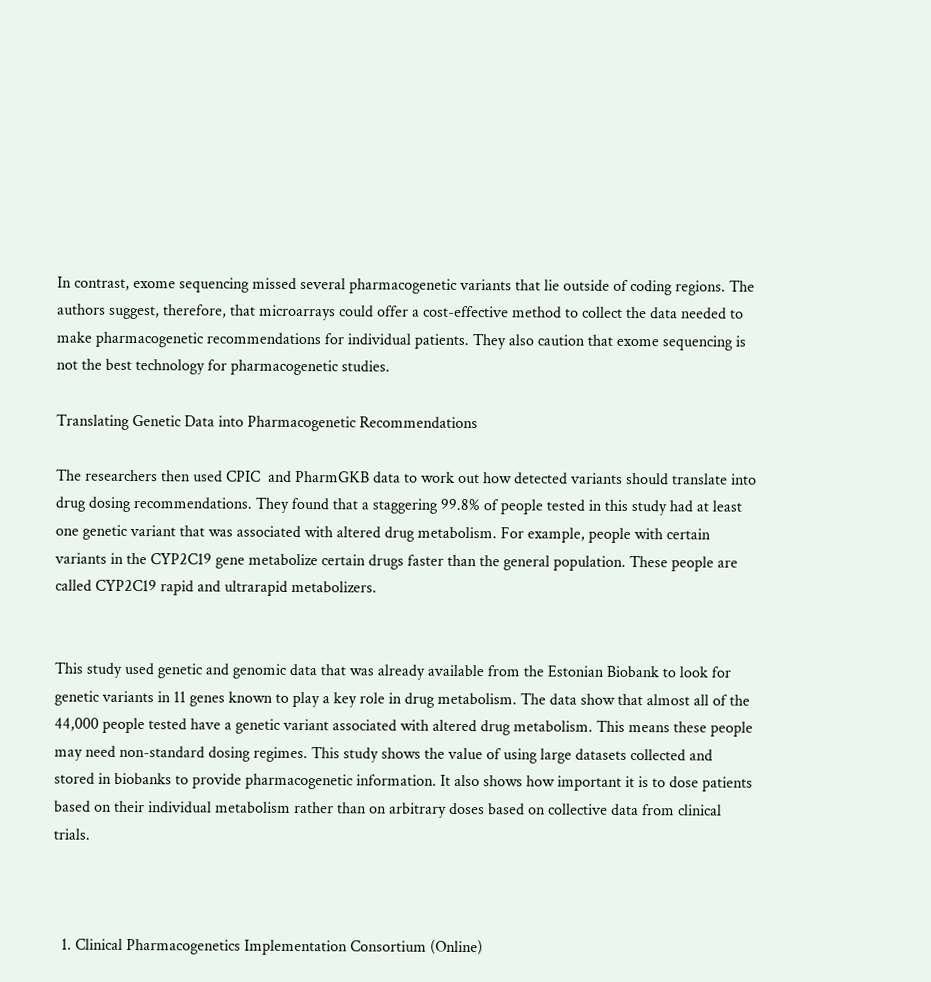In contrast, exome sequencing missed several pharmacogenetic variants that lie outside of coding regions. The authors suggest, therefore, that microarrays could offer a cost-effective method to collect the data needed to make pharmacogenetic recommendations for individual patients. They also caution that exome sequencing is not the best technology for pharmacogenetic studies.

Translating Genetic Data into Pharmacogenetic Recommendations

The researchers then used CPIC  and PharmGKB data to work out how detected variants should translate into drug dosing recommendations. They found that a staggering 99.8% of people tested in this study had at least one genetic variant that was associated with altered drug metabolism. For example, people with certain variants in the CYP2C19 gene metabolize certain drugs faster than the general population. These people are called CYP2C19 rapid and ultrarapid metabolizers.


This study used genetic and genomic data that was already available from the Estonian Biobank to look for genetic variants in 11 genes known to play a key role in drug metabolism. The data show that almost all of the 44,000 people tested have a genetic variant associated with altered drug metabolism. This means these people may need non-standard dosing regimes. This study shows the value of using large datasets collected and stored in biobanks to provide pharmacogenetic information. It also shows how important it is to dose patients based on their individual metabolism rather than on arbitrary doses based on collective data from clinical trials.



  1. Clinical Pharmacogenetics Implementation Consortium (Online)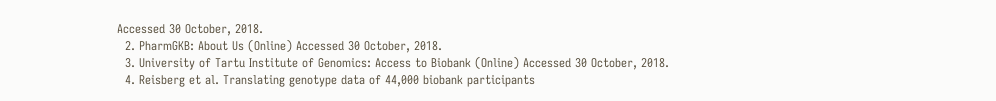Accessed 30 October, 2018.
  2. PharmGKB: About Us (Online) Accessed 30 October, 2018.
  3. University of Tartu Institute of Genomics: Access to Biobank (Online) Accessed 30 October, 2018.
  4. Reisberg et al. Translating genotype data of 44,000 biobank participants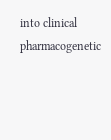into clinical pharmacogenetic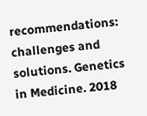recommendations: challenges and solutions. Genetics in Medicine. 2018